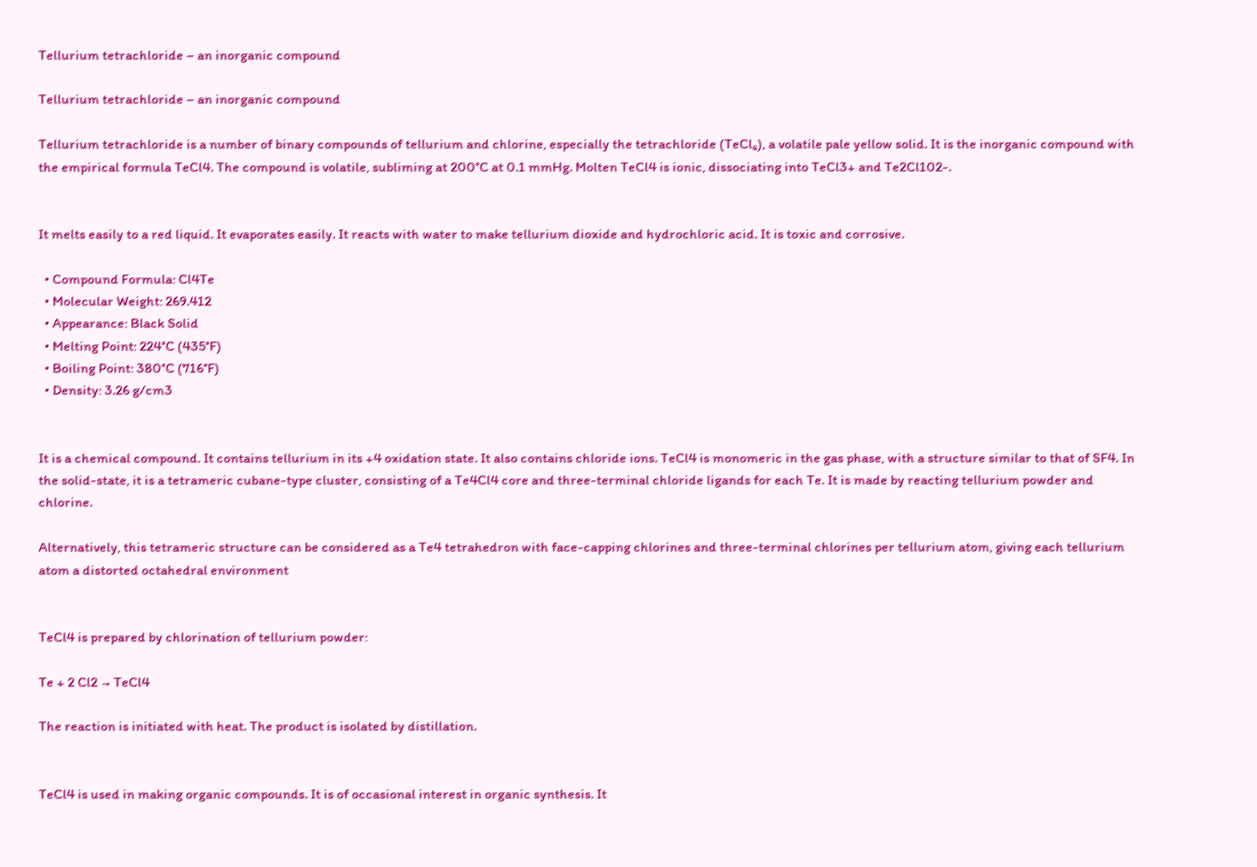Tellurium tetrachloride – an inorganic compound

Tellurium tetrachloride – an inorganic compound

Tellurium tetrachloride is a number of binary compounds of tellurium and chlorine, especially the tetrachloride (TeCl₄), a volatile pale yellow solid. It is the inorganic compound with the empirical formula TeCl4. The compound is volatile, subliming at 200°C at 0.1 mmHg. Molten TeCl4 is ionic, dissociating into TeCl3+ and Te2Cl102-.


It melts easily to a red liquid. It evaporates easily. It reacts with water to make tellurium dioxide and hydrochloric acid. It is toxic and corrosive.

  • Compound Formula: Cl4Te
  • Molecular Weight: 269.412
  • Appearance: Black Solid
  • Melting Point: 224°C (435°F)
  • Boiling Point: 380°C (716°F)
  • Density: 3.26 g/cm3


It is a chemical compound. It contains tellurium in its +4 oxidation state. It also contains chloride ions. TeCl4 is monomeric in the gas phase, with a structure similar to that of SF4. In the solid-state, it is a tetrameric cubane-type cluster, consisting of a Te4Cl4 core and three-terminal chloride ligands for each Te. It is made by reacting tellurium powder and chlorine.

Alternatively, this tetrameric structure can be considered as a Te4 tetrahedron with face-capping chlorines and three-terminal chlorines per tellurium atom, giving each tellurium atom a distorted octahedral environment


TeCl4 is prepared by chlorination of tellurium powder:

Te + 2 Cl2 → TeCl4

The reaction is initiated with heat. The product is isolated by distillation.


TeCl4 is used in making organic compounds. It is of occasional interest in organic synthesis. It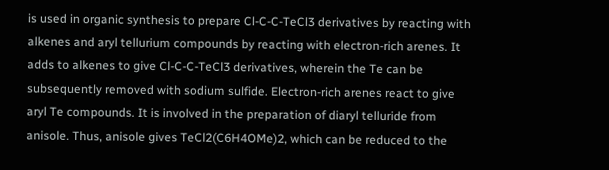is used in organic synthesis to prepare Cl-C-C-TeCl3 derivatives by reacting with alkenes and aryl tellurium compounds by reacting with electron-rich arenes. It adds to alkenes to give Cl-C-C-TeCl3 derivatives, wherein the Te can be subsequently removed with sodium sulfide. Electron-rich arenes react to give aryl Te compounds. It is involved in the preparation of diaryl telluride from anisole. Thus, anisole gives TeCl2(C6H4OMe)2, which can be reduced to the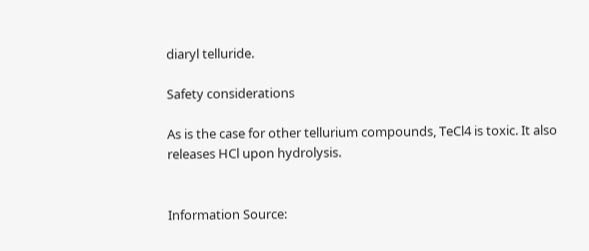diaryl telluride.

Safety considerations

As is the case for other tellurium compounds, TeCl4 is toxic. It also releases HCl upon hydrolysis.


Information Source: